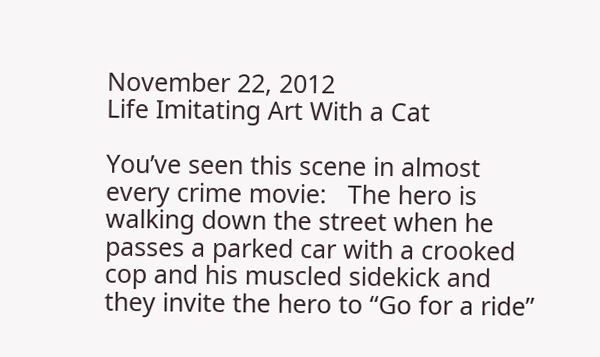November 22, 2012
Life Imitating Art With a Cat

You’ve seen this scene in almost every crime movie:   The hero is walking down the street when he passes a parked car with a crooked cop and his muscled sidekick and they invite the hero to “Go for a ride”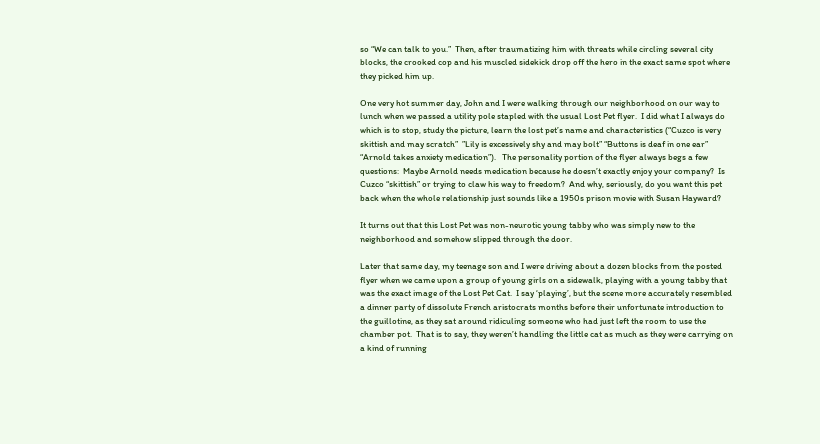so “We can talk to you.”  Then, after traumatizing him with threats while circling several city blocks, the crooked cop and his muscled sidekick drop off the hero in the exact same spot where they picked him up.

One very hot summer day, John and I were walking through our neighborhood on our way to lunch when we passed a utility pole stapled with the usual Lost Pet flyer.  I did what I always do which is to stop, study the picture, learn the lost pet’s name and characteristics (“Cuzco is very skittish and may scratch”  ”Lily is excessively shy and may bolt” “Buttons is deaf in one ear” “Arnold takes anxiety medication”).   The personality portion of the flyer always begs a few questions:  Maybe Arnold needs medication because he doesn’t exactly enjoy your company?  Is Cuzco “skittish” or trying to claw his way to freedom?  And why, seriously, do you want this pet back when the whole relationship just sounds like a 1950s prison movie with Susan Hayward?

It turns out that this Lost Pet was non-neurotic young tabby who was simply new to the neighborhood and somehow slipped through the door.

Later that same day, my teenage son and I were driving about a dozen blocks from the posted flyer when we came upon a group of young girls on a sidewalk, playing with a young tabby that was the exact image of the Lost Pet Cat.  I say ‘playing’, but the scene more accurately resembled a dinner party of dissolute French aristocrats months before their unfortunate introduction to the guillotine, as they sat around ridiculing someone who had just left the room to use the chamber pot.  That is to say, they weren’t handling the little cat as much as they were carrying on a kind of running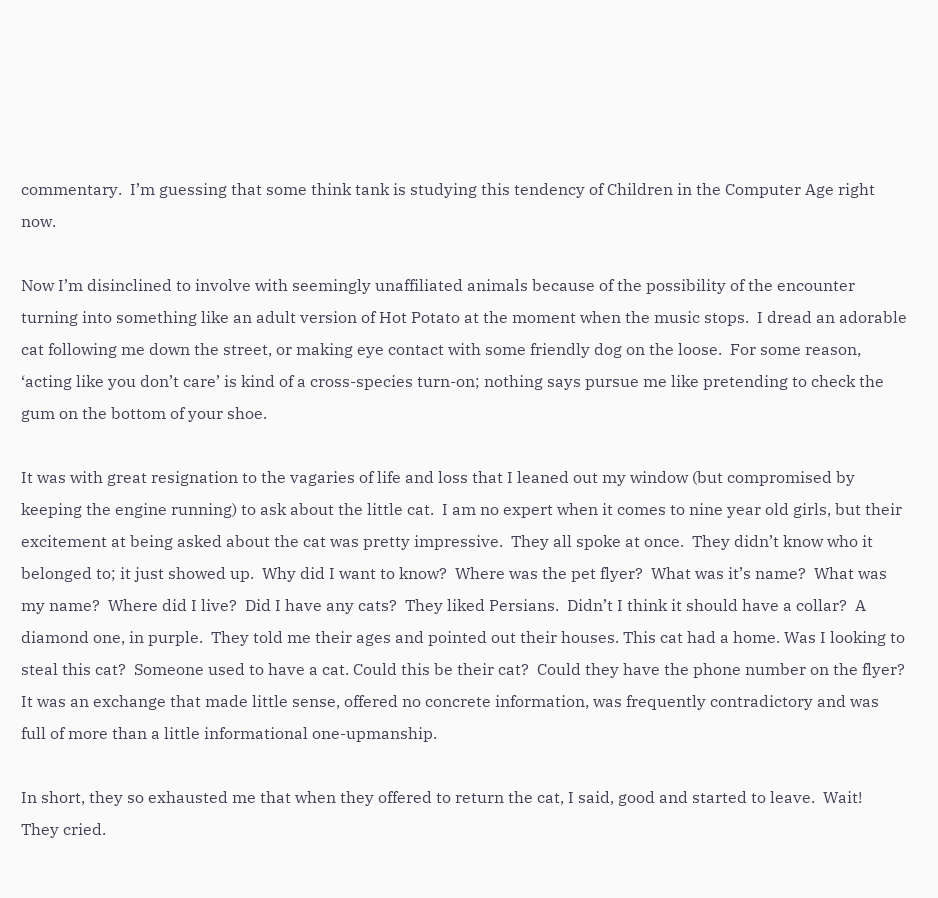commentary.  I’m guessing that some think tank is studying this tendency of Children in the Computer Age right now.

Now I’m disinclined to involve with seemingly unaffiliated animals because of the possibility of the encounter turning into something like an adult version of Hot Potato at the moment when the music stops.  I dread an adorable cat following me down the street, or making eye contact with some friendly dog on the loose.  For some reason, ‘acting like you don’t care’ is kind of a cross-species turn-on; nothing says pursue me like pretending to check the gum on the bottom of your shoe.

It was with great resignation to the vagaries of life and loss that I leaned out my window (but compromised by keeping the engine running) to ask about the little cat.  I am no expert when it comes to nine year old girls, but their excitement at being asked about the cat was pretty impressive.  They all spoke at once.  They didn’t know who it belonged to; it just showed up.  Why did I want to know?  Where was the pet flyer?  What was it’s name?  What was my name?  Where did I live?  Did I have any cats?  They liked Persians.  Didn’t I think it should have a collar?  A diamond one, in purple.  They told me their ages and pointed out their houses. This cat had a home. Was I looking to steal this cat?  Someone used to have a cat. Could this be their cat?  Could they have the phone number on the flyer?  It was an exchange that made little sense, offered no concrete information, was frequently contradictory and was full of more than a little informational one-upmanship.

In short, they so exhausted me that when they offered to return the cat, I said, good and started to leave.  Wait!  They cried.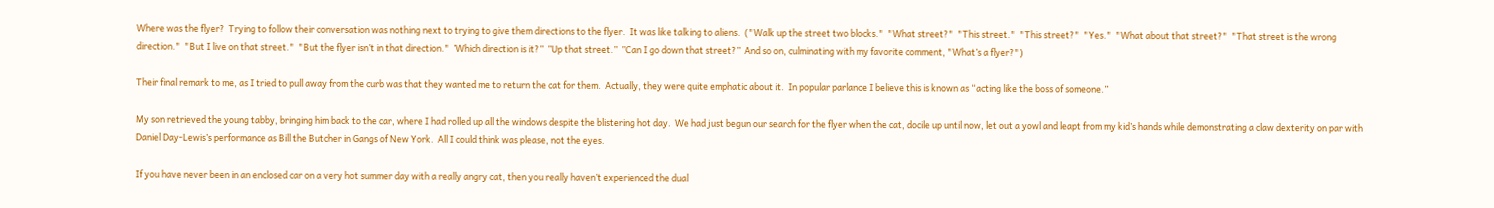Where was the flyer?  Trying to follow their conversation was nothing next to trying to give them directions to the flyer.  It was like talking to aliens.  ("Walk up the street two blocks."  "What street?"  "This street."  "This street?"  "Yes."  "What about that street?"  "That street is the wrong direction."  "But I live on that street."  "But the flyer isn’t in that direction."  ’Which direction is it?”  ”Up that street.”  ”Can I go down that street?”  And so on, culminating with my favorite comment, "What’s a flyer?")

Their final remark to me, as I tried to pull away from the curb was that they wanted me to return the cat for them.  Actually, they were quite emphatic about it.  In popular parlance I believe this is known as “acting like the boss of someone.”

My son retrieved the young tabby, bringing him back to the car, where I had rolled up all the windows despite the blistering hot day.  We had just begun our search for the flyer when the cat, docile up until now, let out a yowl and leapt from my kid’s hands while demonstrating a claw dexterity on par with Daniel Day-Lewis’s performance as Bill the Butcher in Gangs of New York.  All I could think was please, not the eyes.

If you have never been in an enclosed car on a very hot summer day with a really angry cat, then you really haven’t experienced the dual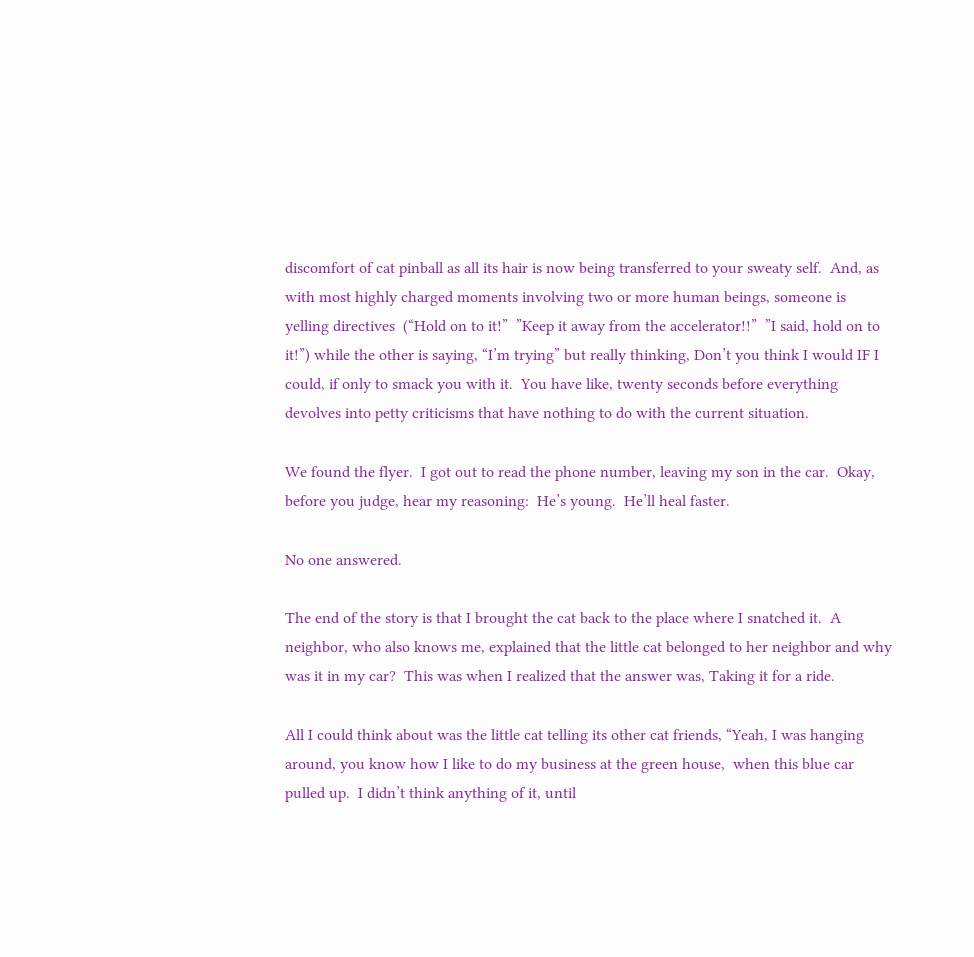discomfort of cat pinball as all its hair is now being transferred to your sweaty self.  And, as with most highly charged moments involving two or more human beings, someone is yelling directives  (“Hold on to it!”  ”Keep it away from the accelerator!!”  ”I said, hold on to it!”) while the other is saying, “I’m trying” but really thinking, Don’t you think I would IF I could, if only to smack you with it.  You have like, twenty seconds before everything devolves into petty criticisms that have nothing to do with the current situation.

We found the flyer.  I got out to read the phone number, leaving my son in the car.  Okay, before you judge, hear my reasoning:  He’s young.  He’ll heal faster.

No one answered.

The end of the story is that I brought the cat back to the place where I snatched it.  A neighbor, who also knows me, explained that the little cat belonged to her neighbor and why was it in my car?  This was when I realized that the answer was, Taking it for a ride.

All I could think about was the little cat telling its other cat friends, “Yeah, I was hanging around, you know how I like to do my business at the green house,  when this blue car pulled up.  I didn’t think anything of it, until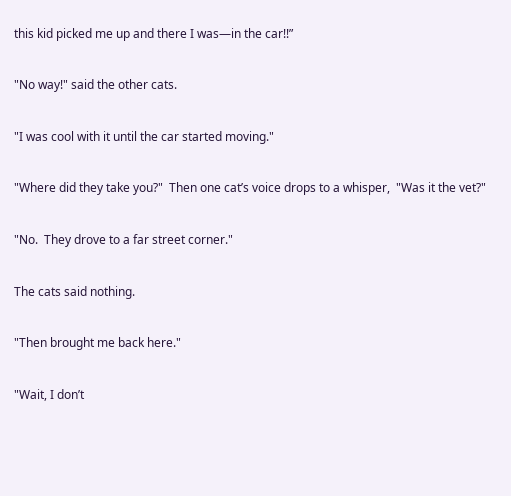this kid picked me up and there I was—in the car!!”

"No way!" said the other cats.

"I was cool with it until the car started moving."

"Where did they take you?"  Then one cat’s voice drops to a whisper,  "Was it the vet?"

"No.  They drove to a far street corner."

The cats said nothing.

"Then brought me back here."

"Wait, I don’t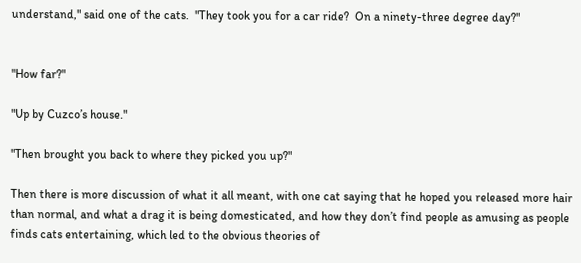understand," said one of the cats.  "They took you for a car ride?  On a ninety-three degree day?"


"How far?"

"Up by Cuzco’s house."

"Then brought you back to where they picked you up?"

Then there is more discussion of what it all meant, with one cat saying that he hoped you released more hair than normal, and what a drag it is being domesticated, and how they don’t find people as amusing as people finds cats entertaining, which led to the obvious theories of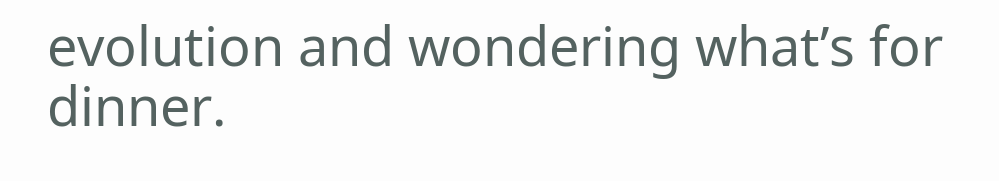evolution and wondering what’s for dinner.